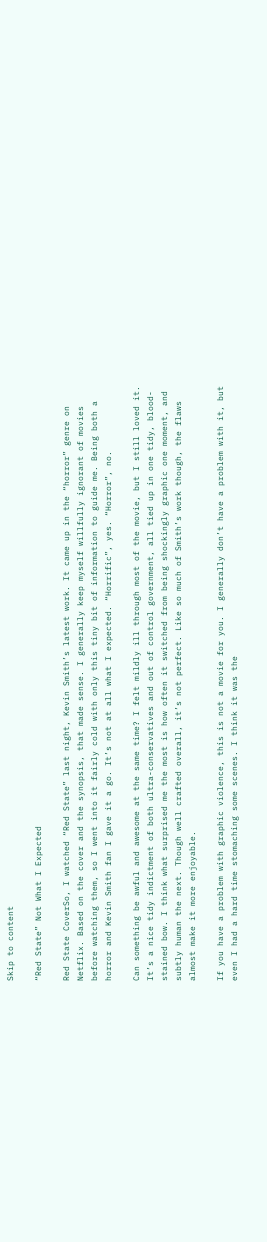Skip to content

“Red State” Not What I Expected

Red State CoverSo, I watched “Red State” last night, Kevin Smith’s latest work. It came up in the “horror” genre on Netflix. Based on the cover and the synopsis, that made sense. I generally keep myself willfully ignorant of movies before watching them, so I went into it fairly cold with only this tiny bit of information to guide me. Being both a horror and Kevin Smith fan I gave it a go. It’s not at all what I expected. “Horrific”, yes. “Horror”, no.

Can something be awful and awesome at the same time? I felt mildly ill through most of the movie, but I still loved it. It’s a nice tidy indictment of both ultra-conservatives and out of control government, all tied up in one tidy, blood-stained bow. I think what surprised me the most is how often it switched from being shockingly graphic one moment, and subtly human the next. Though well crafted overall, it’s not perfect. Like so much of Smith’s work though, the flaws almost make it more enjoyable.

If you have a problem with graphic violence, this is not a movie for you. I generally don’t have a problem with it, but even I had a hard time stomaching some scenes. I think it was the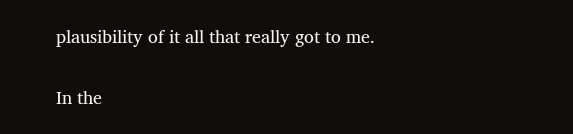plausibility of it all that really got to me.

In the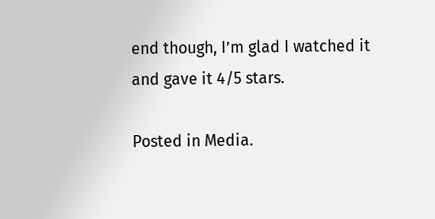end though, I’m glad I watched it and gave it 4/5 stars.

Posted in Media.